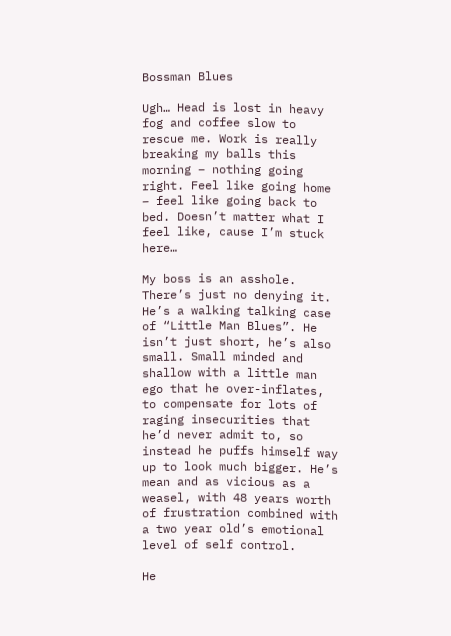Bossman Blues

Ugh… Head is lost in heavy fog and coffee slow to rescue me. Work is really breaking my balls this morning – nothing going right. Feel like going home – feel like going back to bed. Doesn’t matter what I feel like, cause I’m stuck here…

My boss is an asshole. There’s just no denying it. He’s a walking talking case of “Little Man Blues”. He isn’t just short, he’s also small. Small minded and shallow with a little man ego that he over-inflates, to compensate for lots of raging insecurities that he’d never admit to, so instead he puffs himself way up to look much bigger. He’s mean and as vicious as a weasel, with 48 years worth of frustration combined with a two year old’s emotional level of self control.

He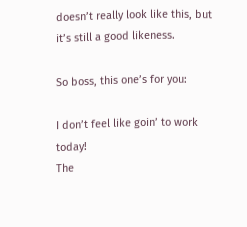doesn’t really look like this, but it’s still a good likeness.

So boss, this one’s for you:

I don’t feel like goin’ to work today!
The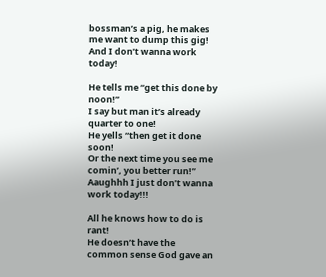bossman’s a pig, he makes me want to dump this gig!
And I don’t wanna work today!

He tells me “get this done by noon!”
I say but man it’s already quarter to one!
He yells “then get it done soon!
Or the next time you see me comin’, you better run!”
Aaughhh I just don’t wanna work today!!!

All he knows how to do is rant!
He doesn’t have the common sense God gave an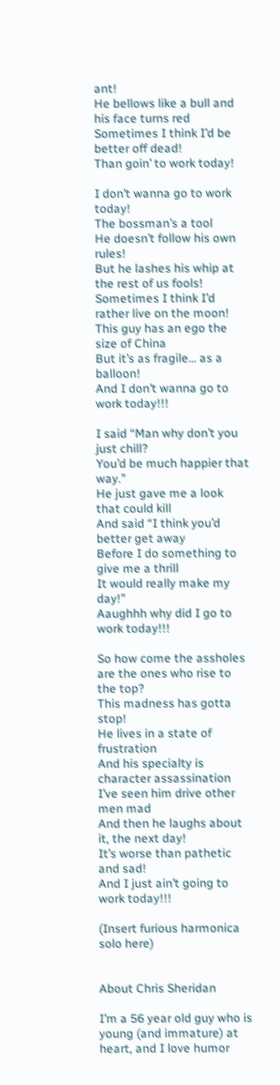ant!
He bellows like a bull and his face turns red
Sometimes I think I’d be better off dead!
Than goin’ to work today!

I don’t wanna go to work today!
The bossman’s a tool
He doesn’t follow his own rules!
But he lashes his whip at the rest of us fools!
Sometimes I think I’d rather live on the moon!
This guy has an ego the size of China
But it’s as fragile… as a balloon!
And I don’t wanna go to work today!!!

I said “Man why don’t you just chill?
You’d be much happier that way.”
He just gave me a look that could kill
And said “I think you’d better get away
Before I do something to give me a thrill
It would really make my day!”
Aaughhh why did I go to work today!!!

So how come the assholes are the ones who rise to the top?
This madness has gotta stop!
He lives in a state of frustration
And his specialty is character assassination
I’ve seen him drive other men mad
And then he laughs about it, the next day!
It’s worse than pathetic and sad!
And I just ain’t going to work today!!!

(Insert furious harmonica solo here)


About Chris Sheridan

I’m a 56 year old guy who is young (and immature) at heart, and I love humor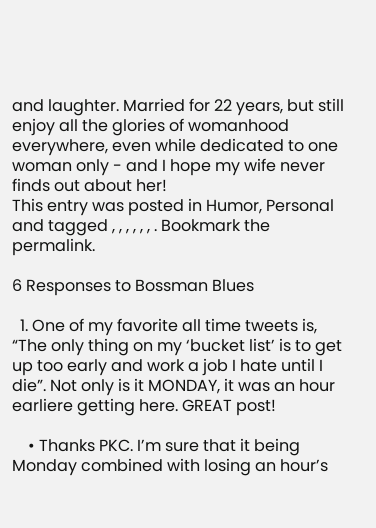and laughter. Married for 22 years, but still enjoy all the glories of womanhood everywhere, even while dedicated to one woman only - and I hope my wife never finds out about her!
This entry was posted in Humor, Personal and tagged , , , , , , . Bookmark the permalink.

6 Responses to Bossman Blues

  1. One of my favorite all time tweets is, “The only thing on my ‘bucket list’ is to get up too early and work a job I hate until I die”. Not only is it MONDAY, it was an hour earliere getting here. GREAT post!

    • Thanks PKC. I’m sure that it being Monday combined with losing an hour’s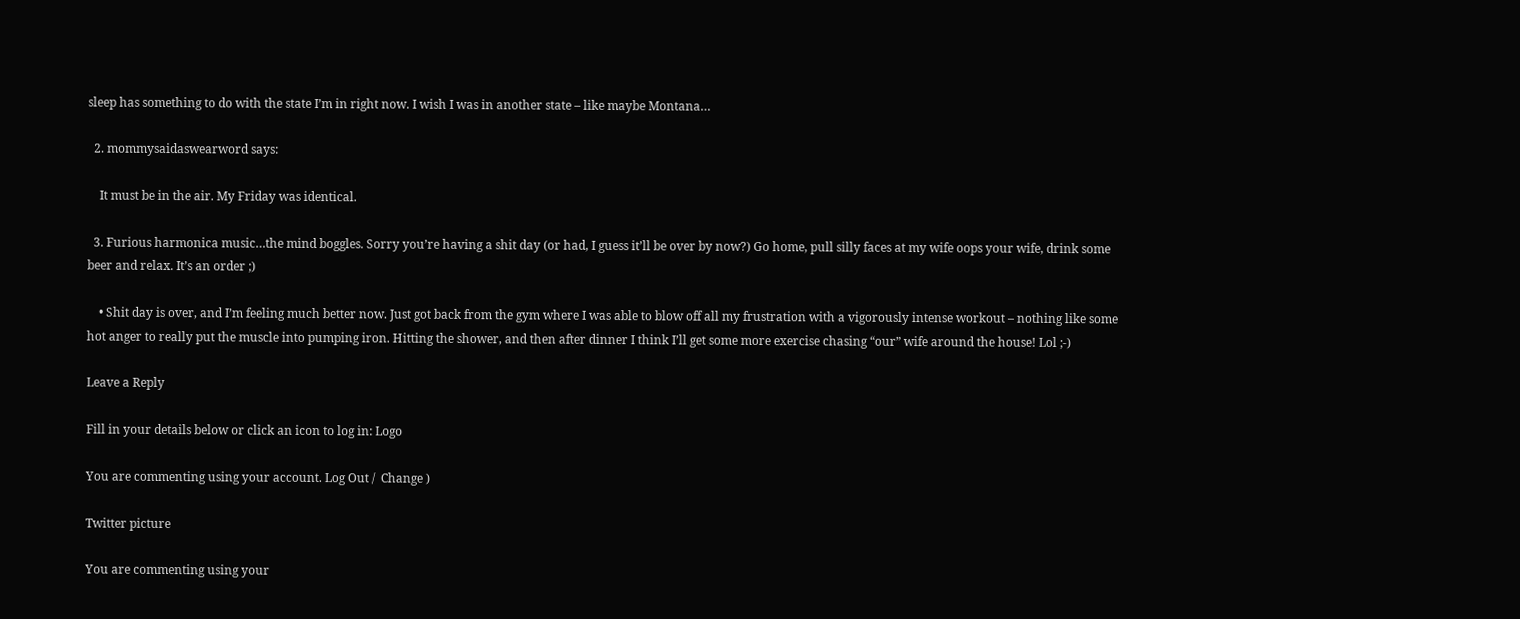sleep has something to do with the state I’m in right now. I wish I was in another state – like maybe Montana…

  2. mommysaidaswearword says:

    It must be in the air. My Friday was identical.

  3. Furious harmonica music…the mind boggles. Sorry you’re having a shit day (or had, I guess it’ll be over by now?) Go home, pull silly faces at my wife oops your wife, drink some beer and relax. It’s an order ;)

    • Shit day is over, and I’m feeling much better now. Just got back from the gym where I was able to blow off all my frustration with a vigorously intense workout – nothing like some hot anger to really put the muscle into pumping iron. Hitting the shower, and then after dinner I think I’ll get some more exercise chasing “our” wife around the house! Lol ;-)

Leave a Reply

Fill in your details below or click an icon to log in: Logo

You are commenting using your account. Log Out /  Change )

Twitter picture

You are commenting using your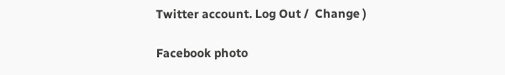Twitter account. Log Out /  Change )

Facebook photo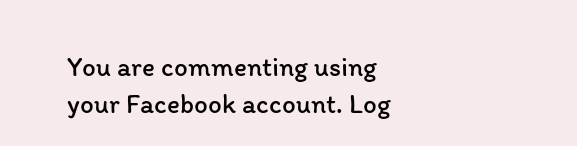You are commenting using your Facebook account. Log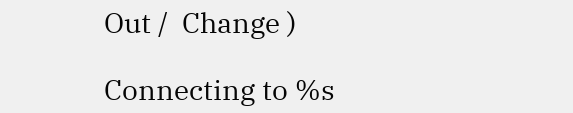Out /  Change )

Connecting to %s